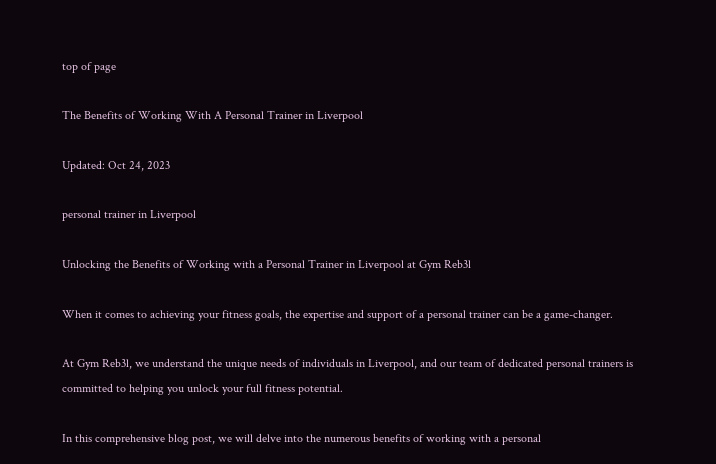top of page

The Benefits of Working With A Personal Trainer in Liverpool

Updated: Oct 24, 2023

personal trainer in Liverpool

Unlocking the Benefits of Working with a Personal Trainer in Liverpool at Gym Reb3l

When it comes to achieving your fitness goals, the expertise and support of a personal trainer can be a game-changer.

At Gym Reb3l, we understand the unique needs of individuals in Liverpool, and our team of dedicated personal trainers is committed to helping you unlock your full fitness potential.

In this comprehensive blog post, we will delve into the numerous benefits of working with a personal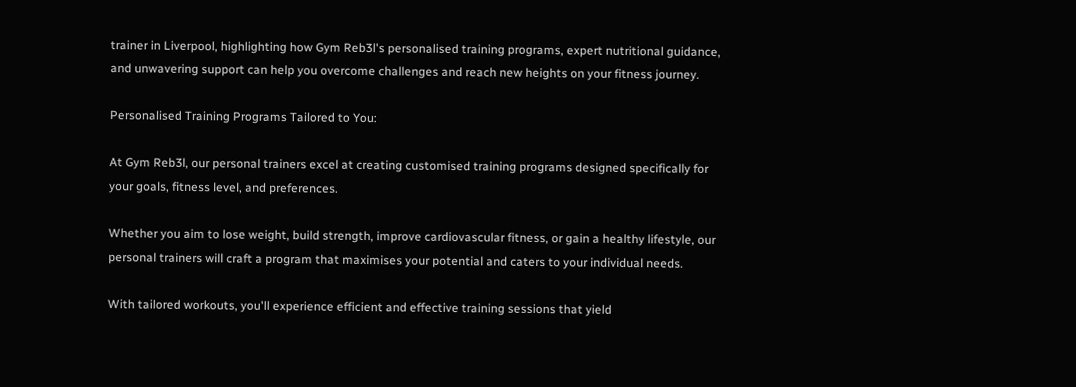trainer in Liverpool, highlighting how Gym Reb3l's personalised training programs, expert nutritional guidance, and unwavering support can help you overcome challenges and reach new heights on your fitness journey.

Personalised Training Programs Tailored to You:

At Gym Reb3l, our personal trainers excel at creating customised training programs designed specifically for your goals, fitness level, and preferences.

Whether you aim to lose weight, build strength, improve cardiovascular fitness, or gain a healthy lifestyle, our personal trainers will craft a program that maximises your potential and caters to your individual needs.

With tailored workouts, you'll experience efficient and effective training sessions that yield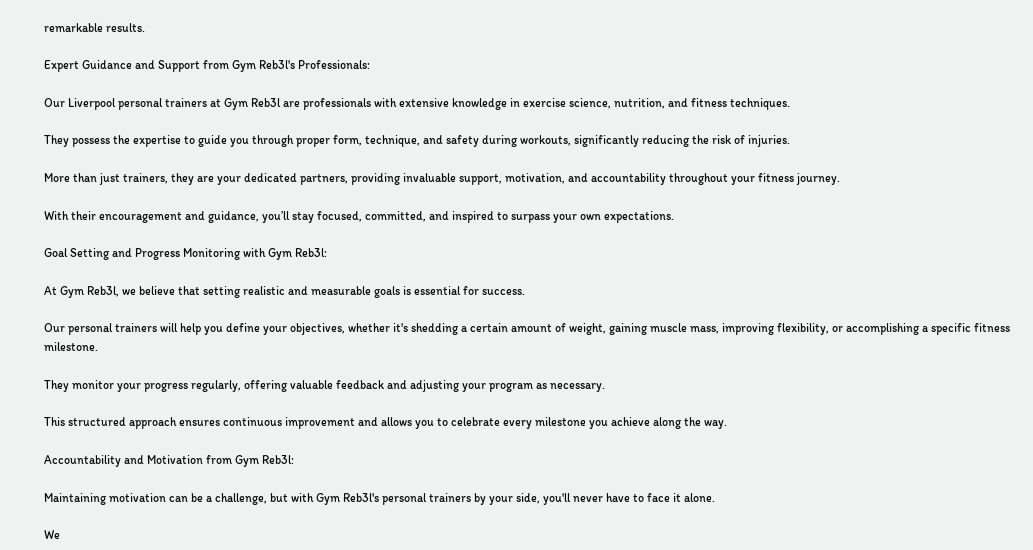remarkable results.

Expert Guidance and Support from Gym Reb3l's Professionals:

Our Liverpool personal trainers at Gym Reb3l are professionals with extensive knowledge in exercise science, nutrition, and fitness techniques.

They possess the expertise to guide you through proper form, technique, and safety during workouts, significantly reducing the risk of injuries.

More than just trainers, they are your dedicated partners, providing invaluable support, motivation, and accountability throughout your fitness journey.

With their encouragement and guidance, you’ll stay focused, committed, and inspired to surpass your own expectations.

Goal Setting and Progress Monitoring with Gym Reb3l:

At Gym Reb3l, we believe that setting realistic and measurable goals is essential for success.

Our personal trainers will help you define your objectives, whether it's shedding a certain amount of weight, gaining muscle mass, improving flexibility, or accomplishing a specific fitness milestone.

They monitor your progress regularly, offering valuable feedback and adjusting your program as necessary.

This structured approach ensures continuous improvement and allows you to celebrate every milestone you achieve along the way.

Accountability and Motivation from Gym Reb3l:

Maintaining motivation can be a challenge, but with Gym Reb3l's personal trainers by your side, you'll never have to face it alone.

We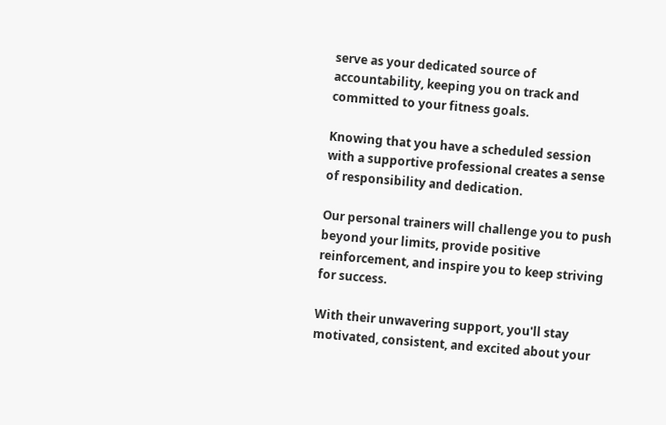serve as your dedicated source of accountability, keeping you on track and committed to your fitness goals.

Knowing that you have a scheduled session with a supportive professional creates a sense of responsibility and dedication.

Our personal trainers will challenge you to push beyond your limits, provide positive reinforcement, and inspire you to keep striving for success.

With their unwavering support, you'll stay motivated, consistent, and excited about your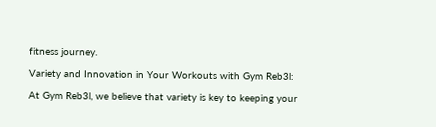fitness journey.

Variety and Innovation in Your Workouts with Gym Reb3l:

At Gym Reb3l, we believe that variety is key to keeping your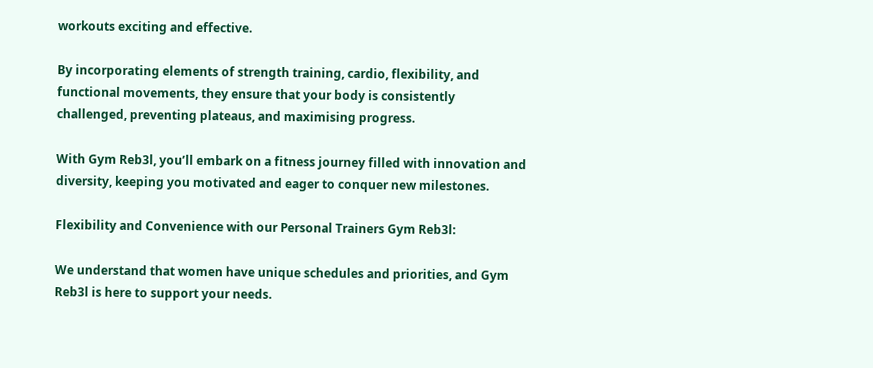workouts exciting and effective.

By incorporating elements of strength training, cardio, flexibility, and functional movements, they ensure that your body is consistently challenged, preventing plateaus, and maximising progress.

With Gym Reb3l, you’ll embark on a fitness journey filled with innovation and diversity, keeping you motivated and eager to conquer new milestones.

Flexibility and Convenience with our Personal Trainers Gym Reb3l:

We understand that women have unique schedules and priorities, and Gym Reb3l is here to support your needs.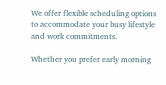We offer flexible scheduling options to accommodate your busy lifestyle and work commitments.

Whether you prefer early morning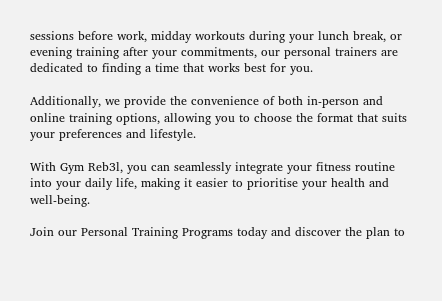sessions before work, midday workouts during your lunch break, or evening training after your commitments, our personal trainers are dedicated to finding a time that works best for you.

Additionally, we provide the convenience of both in-person and online training options, allowing you to choose the format that suits your preferences and lifestyle.

With Gym Reb3l, you can seamlessly integrate your fitness routine into your daily life, making it easier to prioritise your health and well-being.

Join our Personal Training Programs today and discover the plan to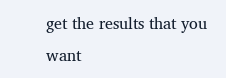get the results that you want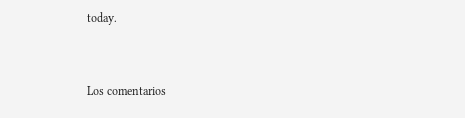today.


Los comentarios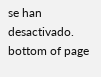se han desactivado.
bottom of page